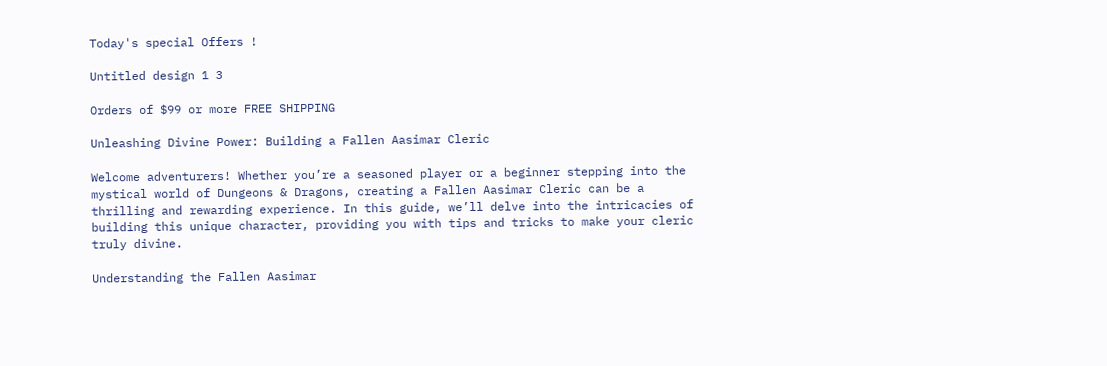Today's special Offers !

Untitled design 1 3

Orders of $99 or more FREE SHIPPING

Unleashing Divine Power: Building a Fallen Aasimar Cleric

Welcome adventurers! Whether you’re a seasoned player or a beginner stepping into the mystical world of Dungeons & Dragons, creating a Fallen Aasimar Cleric can be a thrilling and rewarding experience. In this guide, we’ll delve into the intricacies of building this unique character, providing you with tips and tricks to make your cleric truly divine.

Understanding the Fallen Aasimar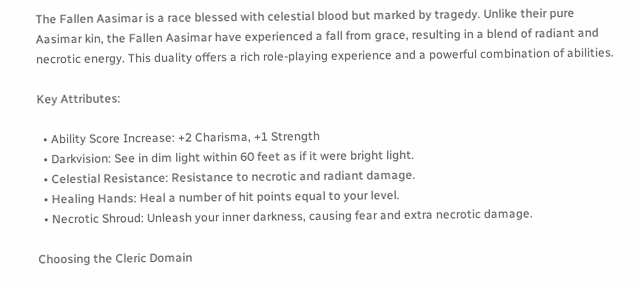The Fallen Aasimar is a race blessed with celestial blood but marked by tragedy. Unlike their pure Aasimar kin, the Fallen Aasimar have experienced a fall from grace, resulting in a blend of radiant and necrotic energy. This duality offers a rich role-playing experience and a powerful combination of abilities.

Key Attributes:

  • Ability Score Increase: +2 Charisma, +1 Strength
  • Darkvision: See in dim light within 60 feet as if it were bright light.
  • Celestial Resistance: Resistance to necrotic and radiant damage.
  • Healing Hands: Heal a number of hit points equal to your level.
  • Necrotic Shroud: Unleash your inner darkness, causing fear and extra necrotic damage.

Choosing the Cleric Domain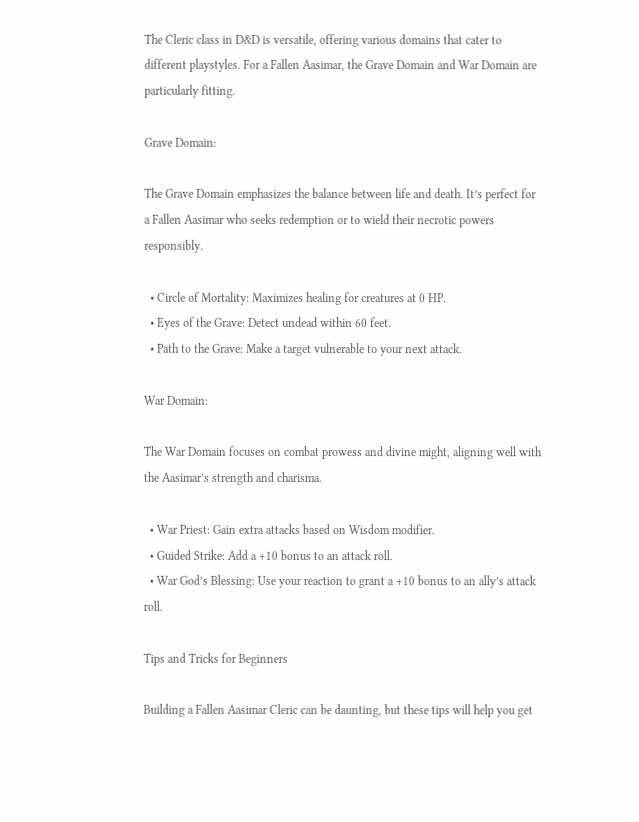The Cleric class in D&D is versatile, offering various domains that cater to different playstyles. For a Fallen Aasimar, the Grave Domain and War Domain are particularly fitting.

Grave Domain:

The Grave Domain emphasizes the balance between life and death. It’s perfect for a Fallen Aasimar who seeks redemption or to wield their necrotic powers responsibly.

  • Circle of Mortality: Maximizes healing for creatures at 0 HP.
  • Eyes of the Grave: Detect undead within 60 feet.
  • Path to the Grave: Make a target vulnerable to your next attack.

War Domain:

The War Domain focuses on combat prowess and divine might, aligning well with the Aasimar’s strength and charisma.

  • War Priest: Gain extra attacks based on Wisdom modifier.
  • Guided Strike: Add a +10 bonus to an attack roll.
  • War God’s Blessing: Use your reaction to grant a +10 bonus to an ally’s attack roll.

Tips and Tricks for Beginners

Building a Fallen Aasimar Cleric can be daunting, but these tips will help you get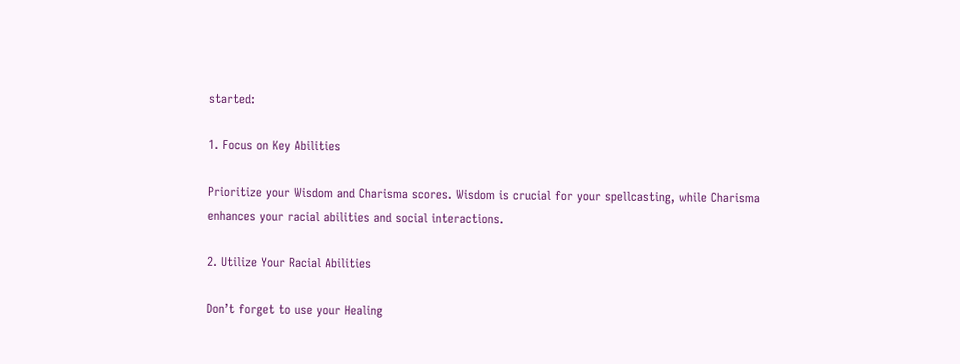started:

1. Focus on Key Abilities

Prioritize your Wisdom and Charisma scores. Wisdom is crucial for your spellcasting, while Charisma enhances your racial abilities and social interactions.

2. Utilize Your Racial Abilities

Don’t forget to use your Healing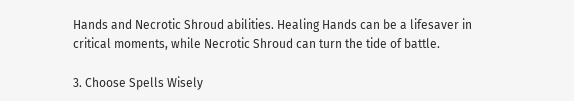Hands and Necrotic Shroud abilities. Healing Hands can be a lifesaver in critical moments, while Necrotic Shroud can turn the tide of battle.

3. Choose Spells Wisely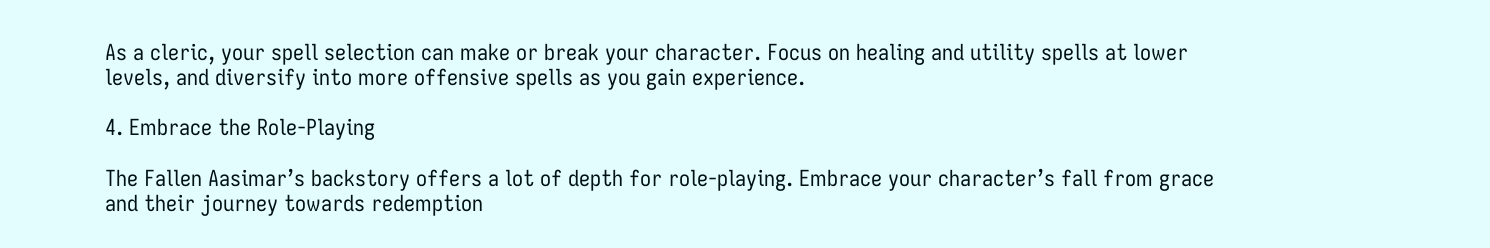As a cleric, your spell selection can make or break your character. Focus on healing and utility spells at lower levels, and diversify into more offensive spells as you gain experience.

4. Embrace the Role-Playing

The Fallen Aasimar’s backstory offers a lot of depth for role-playing. Embrace your character’s fall from grace and their journey towards redemption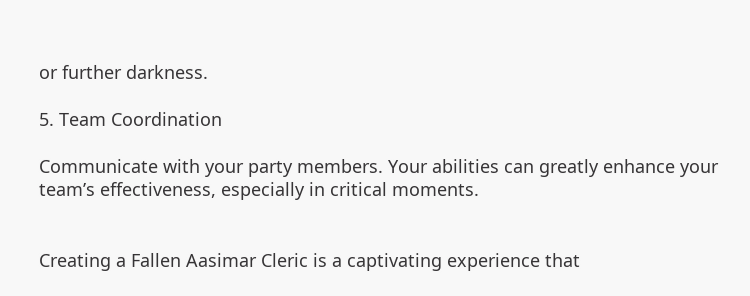or further darkness.

5. Team Coordination

Communicate with your party members. Your abilities can greatly enhance your team’s effectiveness, especially in critical moments.


Creating a Fallen Aasimar Cleric is a captivating experience that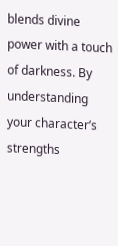blends divine power with a touch of darkness. By understanding your character’s strengths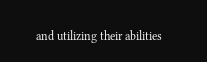and utilizing their abilities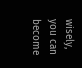wisely, you can become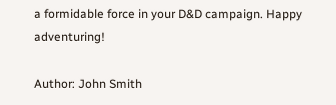a formidable force in your D&D campaign. Happy adventuring!

Author: John Smith